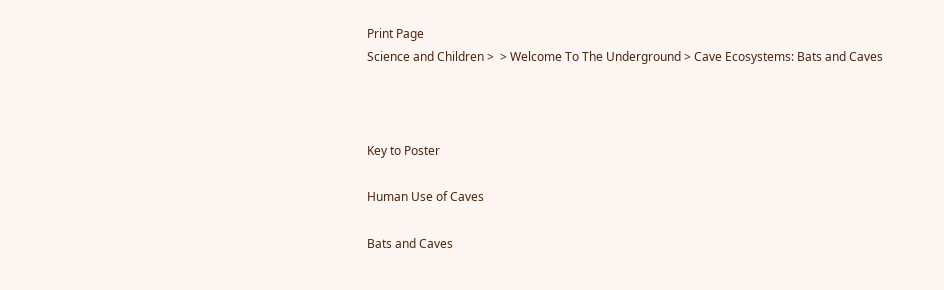Print Page
Science and Children >  > Welcome To The Underground > Cave Ecosystems: Bats and Caves



Key to Poster

Human Use of Caves

Bats and Caves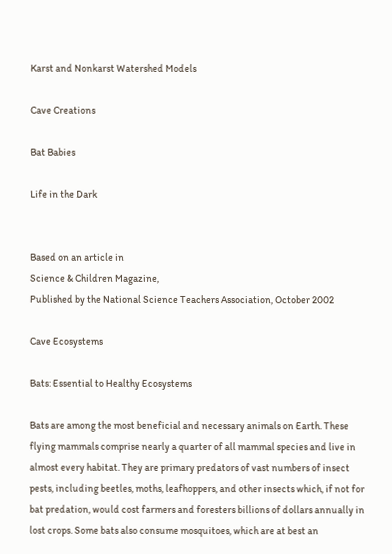Karst and Nonkarst Watershed Models

Cave Creations

Bat Babies

Life in the Dark


Based on an article in
Science & Children Magazine,
Published by the National Science Teachers Association, October 2002

Cave Ecosystems

Bats: Essential to Healthy Ecosystems

Bats are among the most beneficial and necessary animals on Earth. These flying mammals comprise nearly a quarter of all mammal species and live in almost every habitat. They are primary predators of vast numbers of insect pests, including beetles, moths, leafhoppers, and other insects which, if not for bat predation, would cost farmers and foresters billions of dollars annually in lost crops. Some bats also consume mosquitoes, which are at best an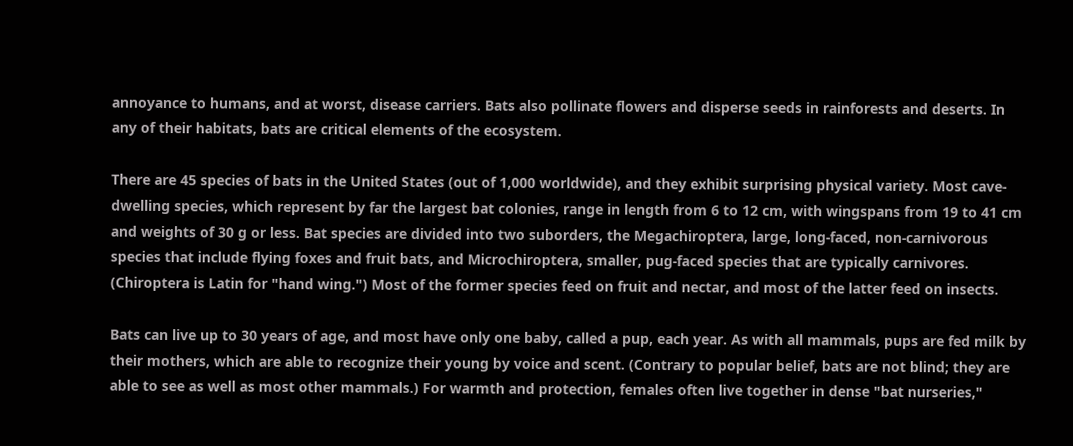annoyance to humans, and at worst, disease carriers. Bats also pollinate flowers and disperse seeds in rainforests and deserts. In any of their habitats, bats are critical elements of the ecosystem.

There are 45 species of bats in the United States (out of 1,000 worldwide), and they exhibit surprising physical variety. Most cave-dwelling species, which represent by far the largest bat colonies, range in length from 6 to 12 cm, with wingspans from 19 to 41 cm and weights of 30 g or less. Bat species are divided into two suborders, the Megachiroptera, large, long-faced, non-carnivorous species that include flying foxes and fruit bats, and Microchiroptera, smaller, pug-faced species that are typically carnivores. (Chiroptera is Latin for "hand wing.") Most of the former species feed on fruit and nectar, and most of the latter feed on insects.

Bats can live up to 30 years of age, and most have only one baby, called a pup, each year. As with all mammals, pups are fed milk by their mothers, which are able to recognize their young by voice and scent. (Contrary to popular belief, bats are not blind; they are able to see as well as most other mammals.) For warmth and protection, females often live together in dense "bat nurseries,"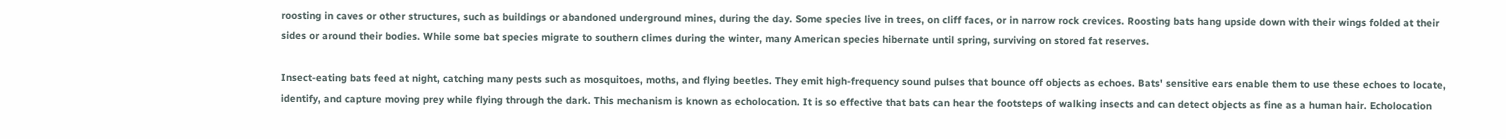roosting in caves or other structures, such as buildings or abandoned underground mines, during the day. Some species live in trees, on cliff faces, or in narrow rock crevices. Roosting bats hang upside down with their wings folded at their sides or around their bodies. While some bat species migrate to southern climes during the winter, many American species hibernate until spring, surviving on stored fat reserves.

Insect-eating bats feed at night, catching many pests such as mosquitoes, moths, and flying beetles. They emit high-frequency sound pulses that bounce off objects as echoes. Bats' sensitive ears enable them to use these echoes to locate, identify, and capture moving prey while flying through the dark. This mechanism is known as echolocation. It is so effective that bats can hear the footsteps of walking insects and can detect objects as fine as a human hair. Echolocation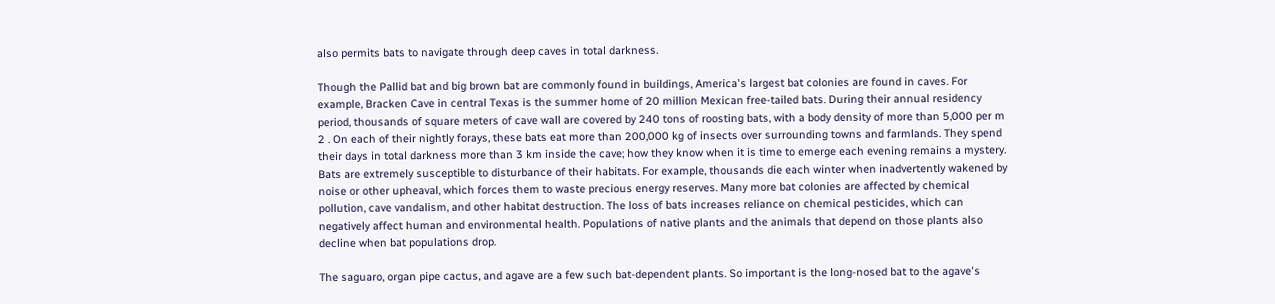also permits bats to navigate through deep caves in total darkness.

Though the Pallid bat and big brown bat are commonly found in buildings, America's largest bat colonies are found in caves. For example, Bracken Cave in central Texas is the summer home of 20 million Mexican free-tailed bats. During their annual residency period, thousands of square meters of cave wall are covered by 240 tons of roosting bats, with a body density of more than 5,000 per m 2 . On each of their nightly forays, these bats eat more than 200,000 kg of insects over surrounding towns and farmlands. They spend their days in total darkness more than 3 km inside the cave; how they know when it is time to emerge each evening remains a mystery. Bats are extremely susceptible to disturbance of their habitats. For example, thousands die each winter when inadvertently wakened by noise or other upheaval, which forces them to waste precious energy reserves. Many more bat colonies are affected by chemical pollution, cave vandalism, and other habitat destruction. The loss of bats increases reliance on chemical pesticides, which can negatively affect human and environmental health. Populations of native plants and the animals that depend on those plants also decline when bat populations drop.

The saguaro, organ pipe cactus, and agave are a few such bat-dependent plants. So important is the long-nosed bat to the agave's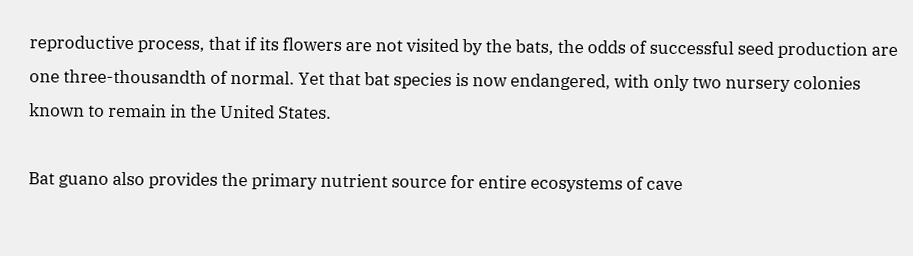reproductive process, that if its flowers are not visited by the bats, the odds of successful seed production are one three-thousandth of normal. Yet that bat species is now endangered, with only two nursery colonies known to remain in the United States.

Bat guano also provides the primary nutrient source for entire ecosystems of cave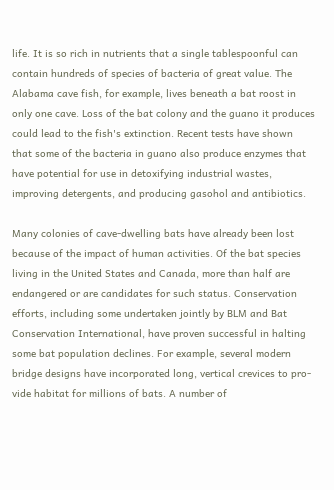life. It is so rich in nutrients that a single tablespoonful can contain hundreds of species of bacteria of great value. The Alabama cave fish, for example, lives beneath a bat roost in only one cave. Loss of the bat colony and the guano it produces could lead to the fish's extinction. Recent tests have shown that some of the bacteria in guano also produce enzymes that have potential for use in detoxifying industrial wastes, improving detergents, and producing gasohol and antibiotics.

Many colonies of cave-dwelling bats have already been lost because of the impact of human activities. Of the bat species living in the United States and Canada, more than half are endangered or are candidates for such status. Conservation efforts, including some undertaken jointly by BLM and Bat Conservation International, have proven successful in halting some bat population declines. For example, several modern bridge designs have incorporated long, vertical crevices to pro-vide habitat for millions of bats. A number of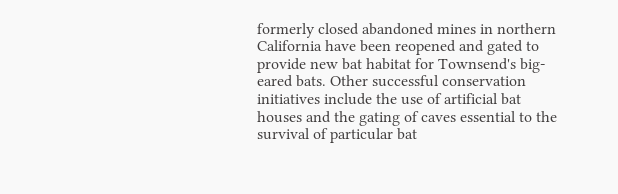formerly closed abandoned mines in northern California have been reopened and gated to provide new bat habitat for Townsend's big-eared bats. Other successful conservation initiatives include the use of artificial bat houses and the gating of caves essential to the survival of particular bat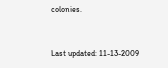colonies.


Last updated: 11-13-2009